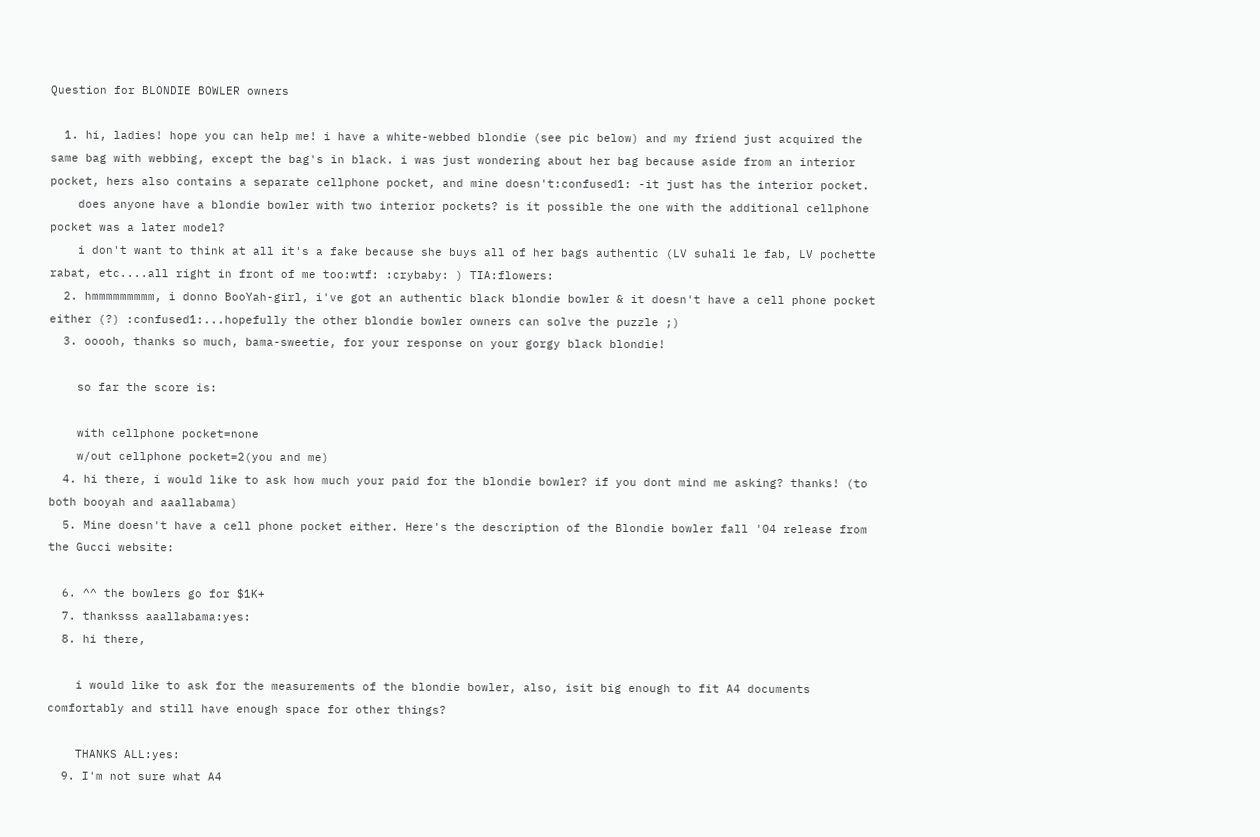Question for BLONDIE BOWLER owners

  1. hi, ladies! hope you can help me! i have a white-webbed blondie (see pic below) and my friend just acquired the same bag with webbing, except the bag's in black. i was just wondering about her bag because aside from an interior pocket, hers also contains a separate cellphone pocket, and mine doesn't:confused1: -it just has the interior pocket.
    does anyone have a blondie bowler with two interior pockets? is it possible the one with the additional cellphone pocket was a later model?
    i don't want to think at all it's a fake because she buys all of her bags authentic (LV suhali le fab, LV pochette rabat, etc....all right in front of me too:wtf: :crybaby: ) TIA:flowers:
  2. hmmmmmmmmm, i donno BooYah-girl, i've got an authentic black blondie bowler & it doesn't have a cell phone pocket either (?) :confused1:...hopefully the other blondie bowler owners can solve the puzzle ;)
  3. ooooh, thanks so much, bama-sweetie, for your response on your gorgy black blondie!

    so far the score is:

    with cellphone pocket=none
    w/out cellphone pocket=2(you and me)
  4. hi there, i would like to ask how much your paid for the blondie bowler? if you dont mind me asking? thanks! (to both booyah and aaallabama)
  5. Mine doesn't have a cell phone pocket either. Here's the description of the Blondie bowler fall '04 release from the Gucci website:

  6. ^^ the bowlers go for $1K+
  7. thanksss aaallabama:yes:
  8. hi there,

    i would like to ask for the measurements of the blondie bowler, also, isit big enough to fit A4 documents comfortably and still have enough space for other things?

    THANKS ALL:yes:
  9. I'm not sure what A4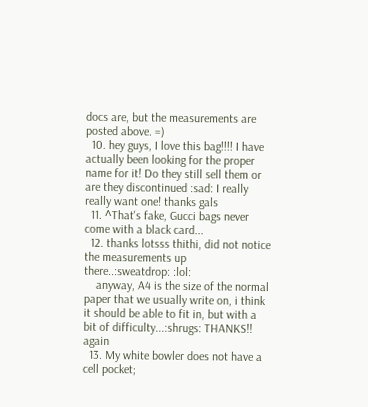docs are, but the measurements are posted above. =)
  10. hey guys, I love this bag!!!! I have actually been looking for the proper name for it! Do they still sell them or are they discontinued :sad: I really really want one! thanks gals
  11. ^That's fake, Gucci bags never come with a black card...
  12. thanks lotsss thithi, did not notice the measurements up there..:sweatdrop: :lol:
    anyway, A4 is the size of the normal paper that we usually write on, i think it should be able to fit in, but with a bit of difficulty...:shrugs: THANKS!! again
  13. My white bowler does not have a cell pocket;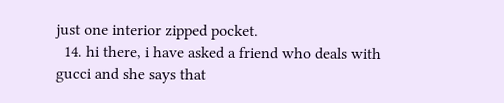just one interior zipped pocket.
  14. hi there, i have asked a friend who deals with gucci and she says that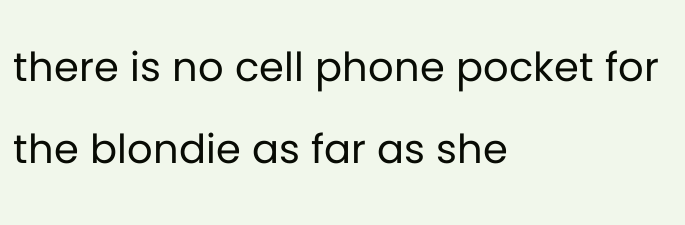there is no cell phone pocket for the blondie as far as she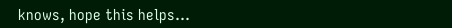knows, hope this helps...